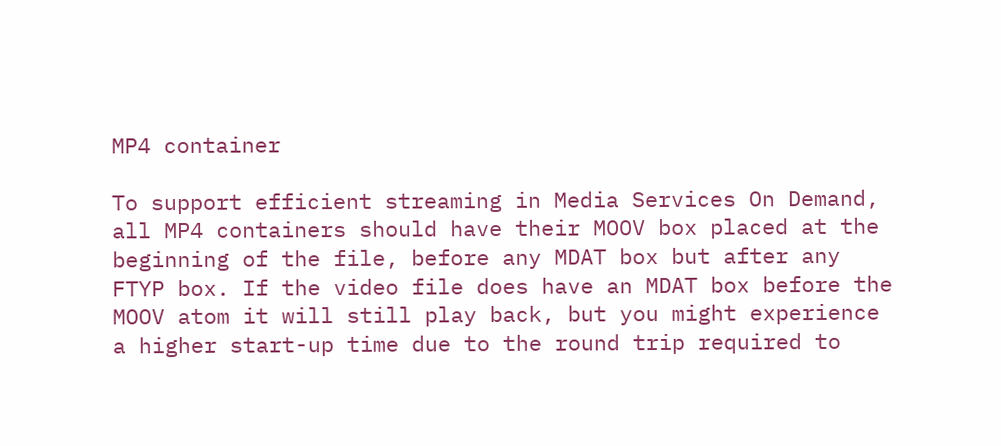MP4 container

To support efficient streaming in Media Services On Demand, all MP4 containers should have their MOOV box placed at the beginning of the file, before any MDAT box but after any FTYP box. If the video file does have an MDAT box before the MOOV atom it will still play back, but you might experience a higher start-up time due to the round trip required to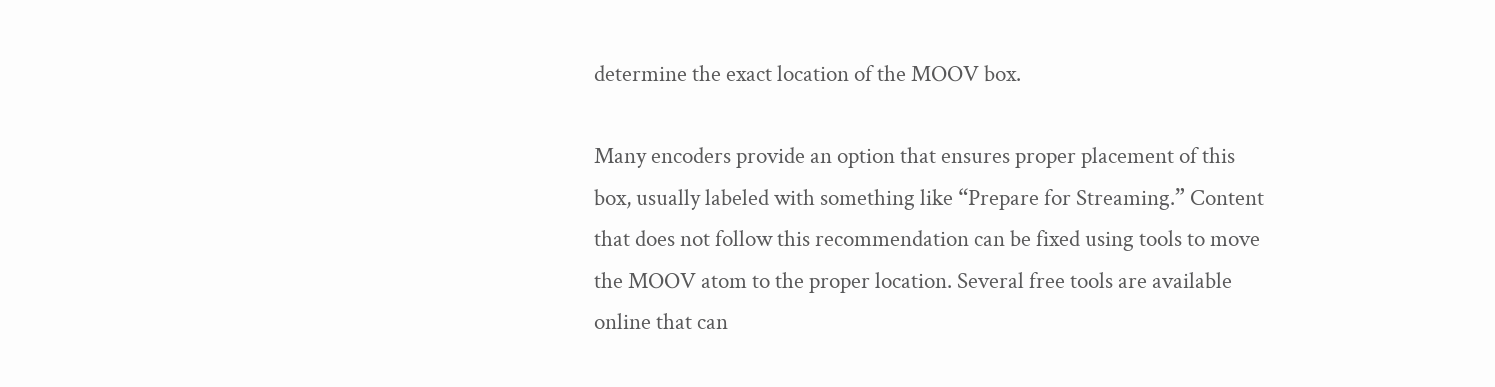determine the exact location of the MOOV box.

Many encoders provide an option that ensures proper placement of this box, usually labeled with something like “Prepare for Streaming.” Content that does not follow this recommendation can be fixed using tools to move the MOOV atom to the proper location. Several free tools are available online that can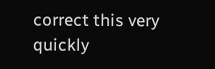correct this very quickly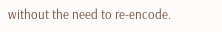without the need to re-encode.